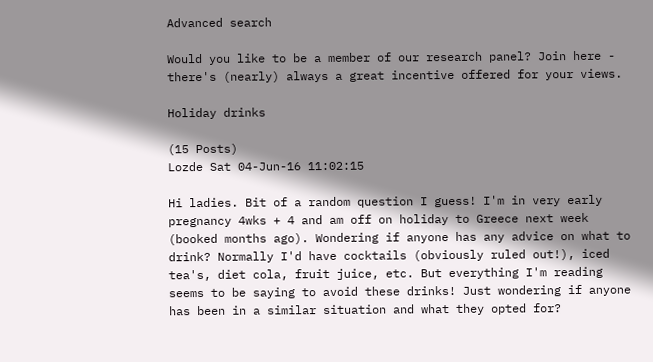Advanced search

Would you like to be a member of our research panel? Join here - there's (nearly) always a great incentive offered for your views.

Holiday drinks

(15 Posts)
Lozde Sat 04-Jun-16 11:02:15

Hi ladies. Bit of a random question I guess! I'm in very early pregnancy 4wks + 4 and am off on holiday to Greece next week (booked months ago). Wondering if anyone has any advice on what to drink? Normally I'd have cocktails (obviously ruled out!), iced tea's, diet cola, fruit juice, etc. But everything I'm reading seems to be saying to avoid these drinks! Just wondering if anyone has been in a similar situation and what they opted for?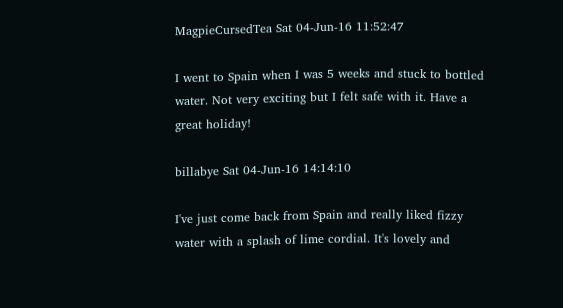MagpieCursedTea Sat 04-Jun-16 11:52:47

I went to Spain when I was 5 weeks and stuck to bottled water. Not very exciting but I felt safe with it. Have a great holiday!

billabye Sat 04-Jun-16 14:14:10

I've just come back from Spain and really liked fizzy water with a splash of lime cordial. It's lovely and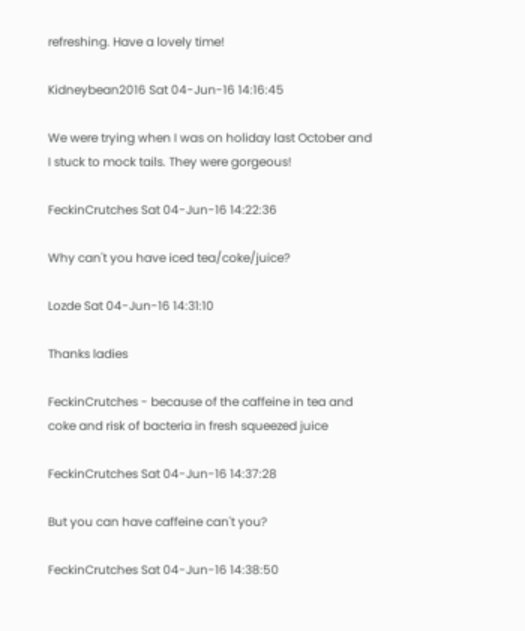refreshing. Have a lovely time!

Kidneybean2016 Sat 04-Jun-16 14:16:45

We were trying when I was on holiday last October and I stuck to mock tails. They were gorgeous!

FeckinCrutches Sat 04-Jun-16 14:22:36

Why can't you have iced tea/coke/juice?

Lozde Sat 04-Jun-16 14:31:10

Thanks ladies

FeckinCrutches - because of the caffeine in tea and coke and risk of bacteria in fresh squeezed juice

FeckinCrutches Sat 04-Jun-16 14:37:28

But you can have caffeine can't you?

FeckinCrutches Sat 04-Jun-16 14:38:50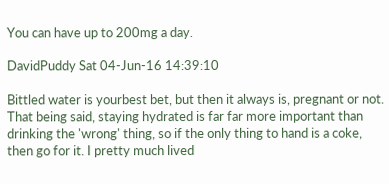You can have up to 200mg a day.

DavidPuddy Sat 04-Jun-16 14:39:10

Bittled water is yourbest bet, but then it always is, pregnant or not. That being said, staying hydrated is far far more important than drinking the 'wrong' thing, so if the only thing to hand is a coke, then go for it. I pretty much lived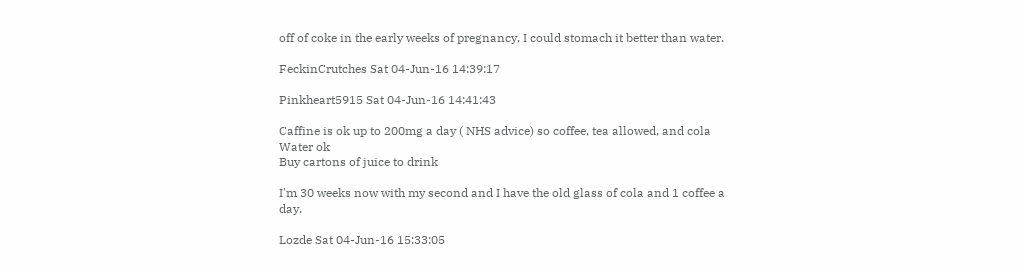off of coke in the early weeks of pregnancy, I could stomach it better than water.

FeckinCrutches Sat 04-Jun-16 14:39:17

Pinkheart5915 Sat 04-Jun-16 14:41:43

Caffine is ok up to 200mg a day ( NHS advice) so coffee, tea allowed, and cola
Water ok
Buy cartons of juice to drink

I'm 30 weeks now with my second and I have the old glass of cola and 1 coffee a day.

Lozde Sat 04-Jun-16 15:33:05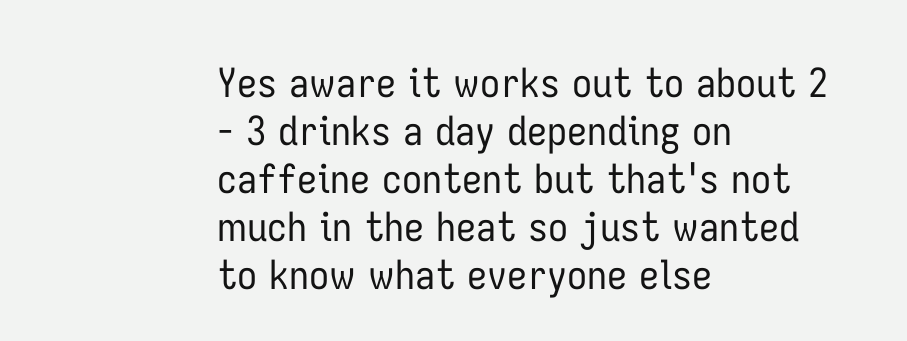Yes aware it works out to about 2 - 3 drinks a day depending on caffeine content but that's not much in the heat so just wanted to know what everyone else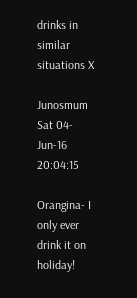drinks in similar situations X

Junosmum Sat 04-Jun-16 20:04:15

Orangina- I only ever drink it on holiday!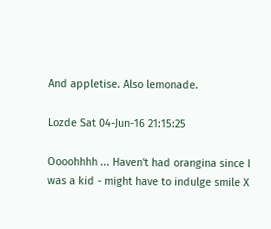And appletise. Also lemonade.

Lozde Sat 04-Jun-16 21:15:25

Oooohhhh ... Haven't had orangina since I was a kid - might have to indulge smile X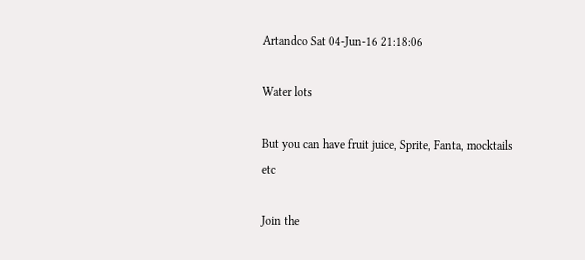Artandco Sat 04-Jun-16 21:18:06

Water lots

But you can have fruit juice, Sprite, Fanta, mocktails etc

Join the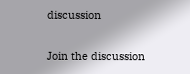discussion

Join the discussion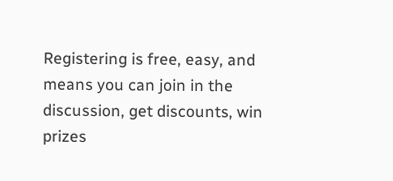Registering is free, easy, and means you can join in the discussion, get discounts, win prizes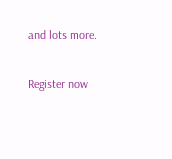and lots more.

Register now